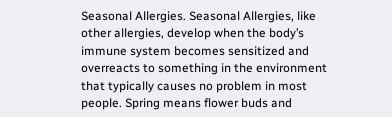Seasonal Allergies. Seasonal Allergies, like other allergies, develop when the body’s immune system becomes sensitized and overreacts to something in the environment that typically causes no problem in most people. Spring means flower buds and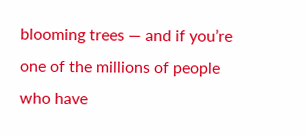blooming trees — and if you’re one of the millions of people who have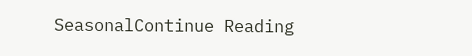SeasonalContinue Reading